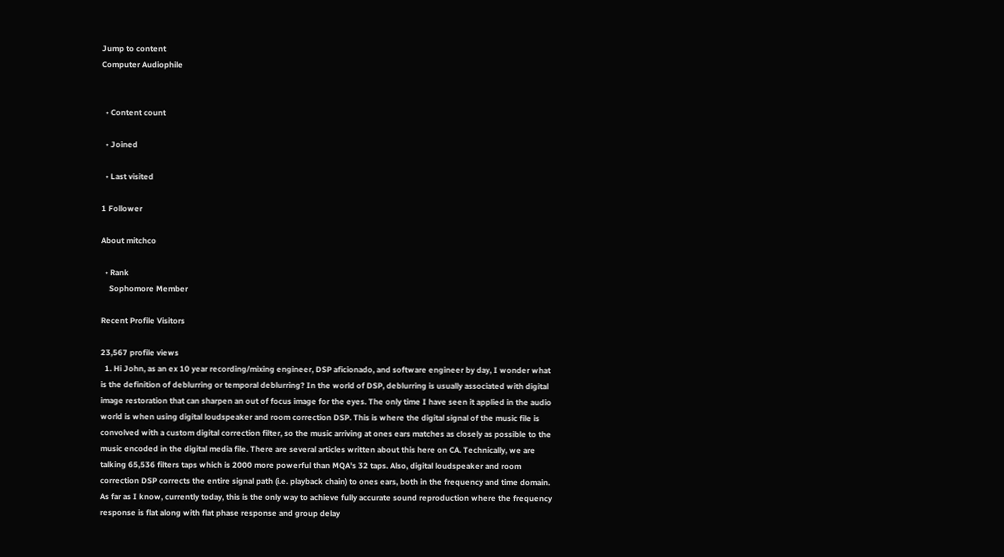Jump to content
Computer Audiophile


  • Content count

  • Joined

  • Last visited

1 Follower

About mitchco

  • Rank
    Sophomore Member

Recent Profile Visitors

23,567 profile views
  1. Hi John, as an ex 10 year recording/mixing engineer, DSP aficionado, and software engineer by day, I wonder what is the definition of deblurring or temporal deblurring? In the world of DSP, deblurring is usually associated with digital image restoration that can sharpen an out of focus image for the eyes. The only time I have seen it applied in the audio world is when using digital loudspeaker and room correction DSP. This is where the digital signal of the music file is convolved with a custom digital correction filter, so the music arriving at ones ears matches as closely as possible to the music encoded in the digital media file. There are several articles written about this here on CA. Technically, we are talking 65,536 filters taps which is 2000 more powerful than MQA's 32 taps. Also, digital loudspeaker and room correction DSP corrects the entire signal path (i.e. playback chain) to ones ears, both in the frequency and time domain. As far as I know, currently today, this is the only way to achieve fully accurate sound reproduction where the frequency response is flat along with flat phase response and group delay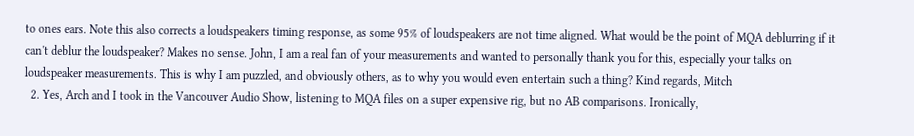to ones ears. Note this also corrects a loudspeakers timing response, as some 95% of loudspeakers are not time aligned. What would be the point of MQA deblurring if it can't deblur the loudspeaker? Makes no sense. John, I am a real fan of your measurements and wanted to personally thank you for this, especially your talks on loudspeaker measurements. This is why I am puzzled, and obviously others, as to why you would even entertain such a thing? Kind regards, Mitch
  2. Yes, Arch and I took in the Vancouver Audio Show, listening to MQA files on a super expensive rig, but no AB comparisons. Ironically,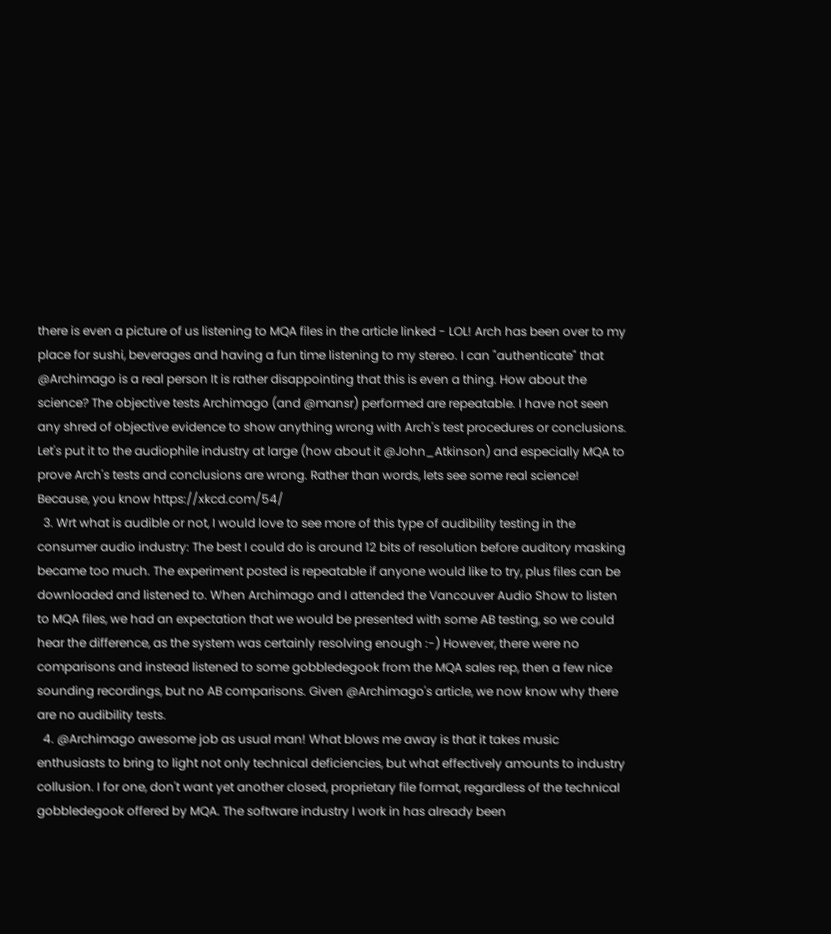there is even a picture of us listening to MQA files in the article linked - LOL! Arch has been over to my place for sushi, beverages and having a fun time listening to my stereo. I can "authenticate" that @Archimago is a real person It is rather disappointing that this is even a thing. How about the science? The objective tests Archimago (and @mansr) performed are repeatable. I have not seen any shred of objective evidence to show anything wrong with Arch's test procedures or conclusions. Let's put it to the audiophile industry at large (how about it @John_Atkinson) and especially MQA to prove Arch's tests and conclusions are wrong. Rather than words, lets see some real science! Because, you know https://xkcd.com/54/
  3. Wrt what is audible or not, I would love to see more of this type of audibility testing in the consumer audio industry: The best I could do is around 12 bits of resolution before auditory masking became too much. The experiment posted is repeatable if anyone would like to try, plus files can be downloaded and listened to. When Archimago and I attended the Vancouver Audio Show to listen to MQA files, we had an expectation that we would be presented with some AB testing, so we could hear the difference, as the system was certainly resolving enough :-) However, there were no comparisons and instead listened to some gobbledegook from the MQA sales rep, then a few nice sounding recordings, but no AB comparisons. Given @Archimago's article, we now know why there are no audibility tests.
  4. @Archimago awesome job as usual man! What blows me away is that it takes music enthusiasts to bring to light not only technical deficiencies, but what effectively amounts to industry collusion. I for one, don't want yet another closed, proprietary file format, regardless of the technical gobbledegook offered by MQA. The software industry I work in has already been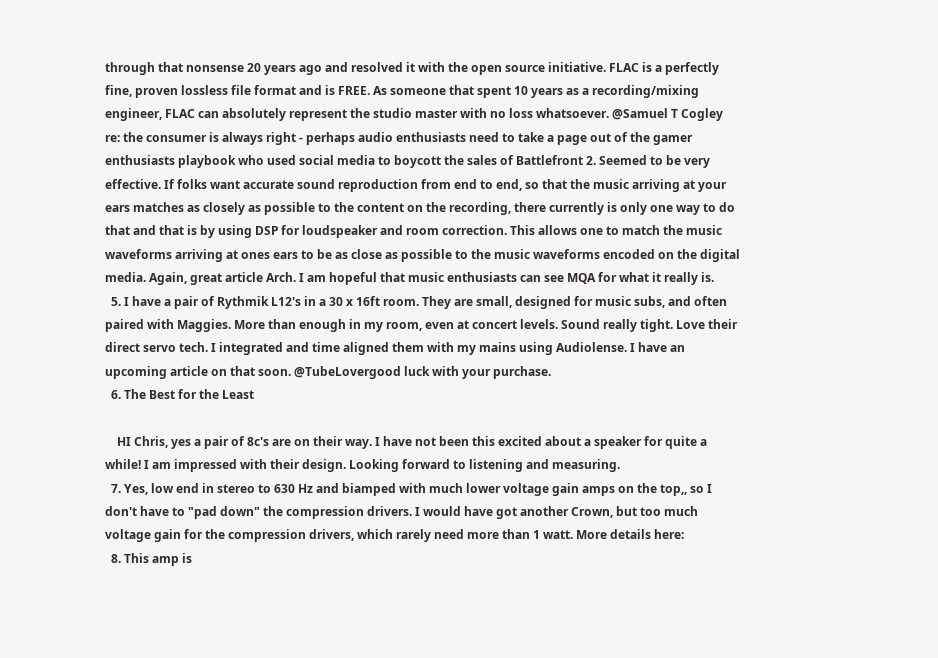through that nonsense 20 years ago and resolved it with the open source initiative. FLAC is a perfectly fine, proven lossless file format and is FREE. As someone that spent 10 years as a recording/mixing engineer, FLAC can absolutely represent the studio master with no loss whatsoever. @Samuel T Cogley re: the consumer is always right - perhaps audio enthusiasts need to take a page out of the gamer enthusiasts playbook who used social media to boycott the sales of Battlefront 2. Seemed to be very effective. If folks want accurate sound reproduction from end to end, so that the music arriving at your ears matches as closely as possible to the content on the recording, there currently is only one way to do that and that is by using DSP for loudspeaker and room correction. This allows one to match the music waveforms arriving at ones ears to be as close as possible to the music waveforms encoded on the digital media. Again, great article Arch. I am hopeful that music enthusiasts can see MQA for what it really is.
  5. I have a pair of Rythmik L12's in a 30 x 16ft room. They are small, designed for music subs, and often paired with Maggies. More than enough in my room, even at concert levels. Sound really tight. Love their direct servo tech. I integrated and time aligned them with my mains using Audiolense. I have an upcoming article on that soon. @TubeLovergood luck with your purchase.
  6. The Best for the Least

    HI Chris, yes a pair of 8c's are on their way. I have not been this excited about a speaker for quite a while! I am impressed with their design. Looking forward to listening and measuring.
  7. Yes, low end in stereo to 630 Hz and biamped with much lower voltage gain amps on the top,, so I don't have to "pad down" the compression drivers. I would have got another Crown, but too much voltage gain for the compression drivers, which rarely need more than 1 watt. More details here:
  8. This amp is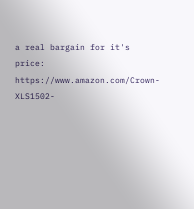a real bargain for it's price: https://www.amazon.com/Crown-XLS1502-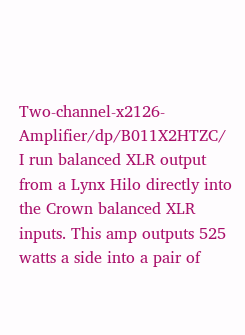Two-channel-x2126-Amplifier/dp/B011X2HTZC/ I run balanced XLR output from a Lynx Hilo directly into the Crown balanced XLR inputs. This amp outputs 525 watts a side into a pair of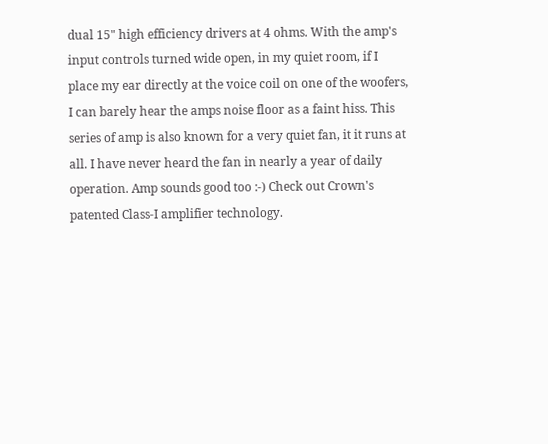dual 15" high efficiency drivers at 4 ohms. With the amp's input controls turned wide open, in my quiet room, if I place my ear directly at the voice coil on one of the woofers, I can barely hear the amps noise floor as a faint hiss. This series of amp is also known for a very quiet fan, it it runs at all. I have never heard the fan in nearly a year of daily operation. Amp sounds good too :-) Check out Crown's patented Class-I amplifier technology.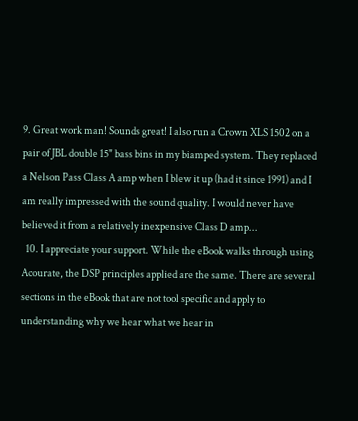9. Great work man! Sounds great! I also run a Crown XLS 1502 on a pair of JBL double 15" bass bins in my biamped system. They replaced a Nelson Pass Class A amp when I blew it up (had it since 1991) and I am really impressed with the sound quality. I would never have believed it from a relatively inexpensive Class D amp...
  10. I appreciate your support. While the eBook walks through using Acourate, the DSP principles applied are the same. There are several sections in the eBook that are not tool specific and apply to understanding why we hear what we hear in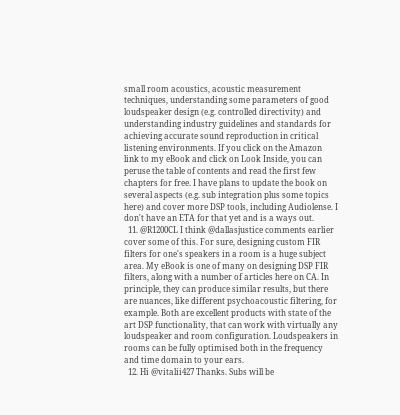small room acoustics, acoustic measurement techniques, understanding some parameters of good loudspeaker design (e.g. controlled directivity) and understanding industry guidelines and standards for achieving accurate sound reproduction in critical listening environments. If you click on the Amazon link to my eBook and click on Look Inside, you can peruse the table of contents and read the first few chapters for free. I have plans to update the book on several aspects (e.g. sub integration plus some topics here) and cover more DSP tools, including Audiolense. I don't have an ETA for that yet and is a ways out.
  11. @R1200CL I think @dallasjustice comments earlier cover some of this. For sure, designing custom FIR filters for one's speakers in a room is a huge subject area. My eBook is one of many on designing DSP FIR filters, along with a number of articles here on CA. In principle, they can produce similar results, but there are nuances, like different psychoacoustic filtering, for example. Both are excellent products with state of the art DSP functionality, that can work with virtually any loudspeaker and room configuration. Loudspeakers in rooms can be fully optimised both in the frequency and time domain to your ears.
  12. Hi @vitalii427 Thanks. Subs will be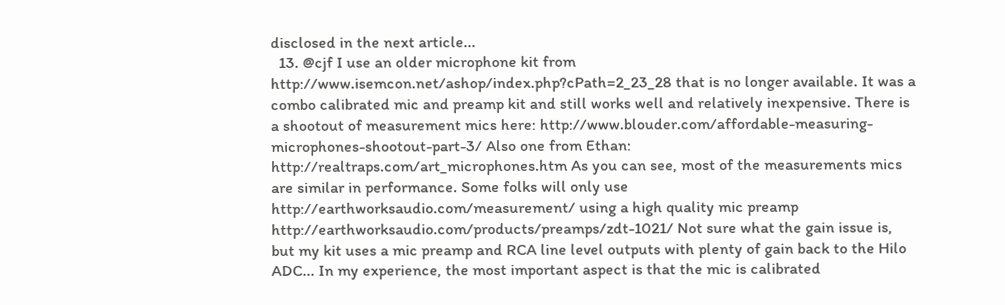disclosed in the next article...
  13. @cjf I use an older microphone kit from http://www.isemcon.net/ashop/index.php?cPath=2_23_28 that is no longer available. It was a combo calibrated mic and preamp kit and still works well and relatively inexpensive. There is a shootout of measurement mics here: http://www.blouder.com/affordable-measuring-microphones-shootout-part-3/ Also one from Ethan: http://realtraps.com/art_microphones.htm As you can see, most of the measurements mics are similar in performance. Some folks will only use http://earthworksaudio.com/measurement/ using a high quality mic preamp http://earthworksaudio.com/products/preamps/zdt-1021/ Not sure what the gain issue is, but my kit uses a mic preamp and RCA line level outputs with plenty of gain back to the Hilo ADC... In my experience, the most important aspect is that the mic is calibrated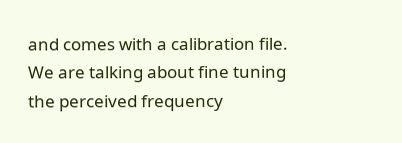and comes with a calibration file. We are talking about fine tuning the perceived frequency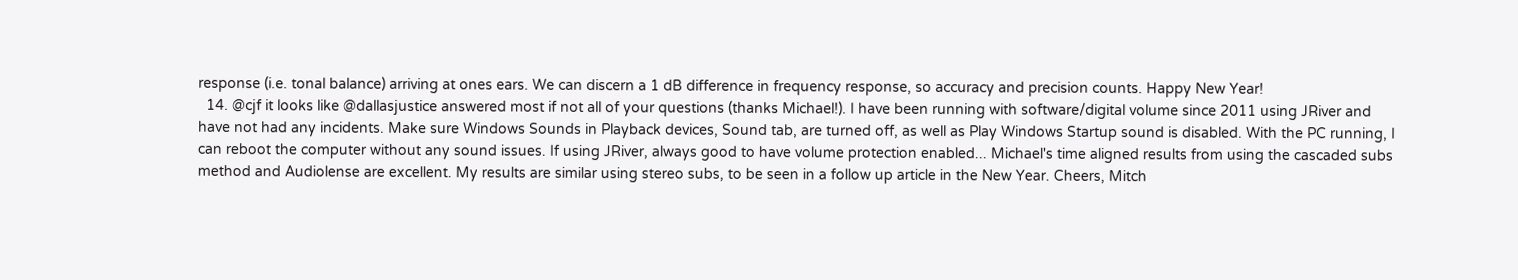response (i.e. tonal balance) arriving at ones ears. We can discern a 1 dB difference in frequency response, so accuracy and precision counts. Happy New Year!
  14. @cjf it looks like @dallasjustice answered most if not all of your questions (thanks Michael!). I have been running with software/digital volume since 2011 using JRiver and have not had any incidents. Make sure Windows Sounds in Playback devices, Sound tab, are turned off, as well as Play Windows Startup sound is disabled. With the PC running, I can reboot the computer without any sound issues. If using JRiver, always good to have volume protection enabled... Michael's time aligned results from using the cascaded subs method and Audiolense are excellent. My results are similar using stereo subs, to be seen in a follow up article in the New Year. Cheers, Mitch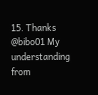15. Thanks @bibo01 My understanding from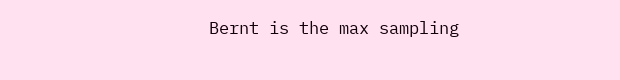Bernt is the max sampling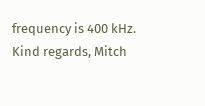frequency is 400 kHz. Kind regards, Mitch